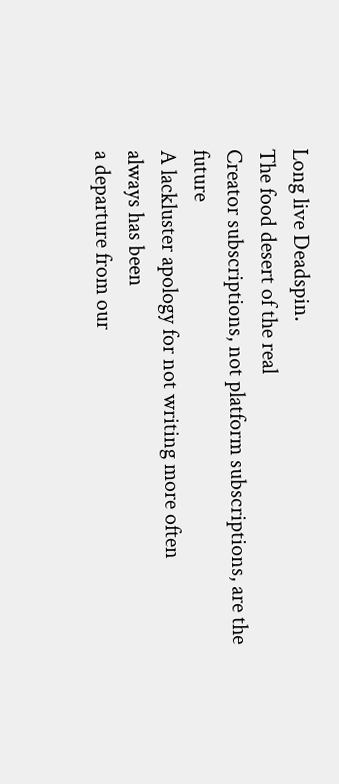Long live Deadspin.
The food desert of the real
Creator subscriptions, not platform subscriptions, are the future
A lackluster apology for not writing more often
always has been
a departure from our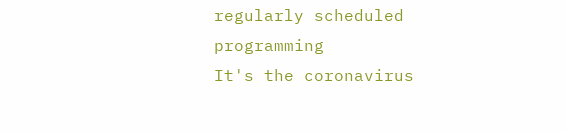regularly scheduled programming
It's the coronavirus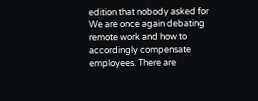edition that nobody asked for
We are once again debating remote work and how to accordingly compensate employees. There are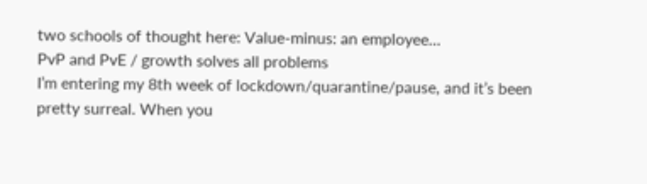two schools of thought here: Value-minus: an employee…
PvP and PvE / growth solves all problems
I’m entering my 8th week of lockdown/quarantine/pause, and it’s been pretty surreal. When you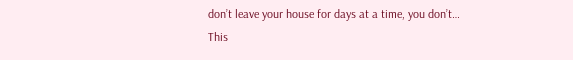don’t leave your house for days at a time, you don’t…
This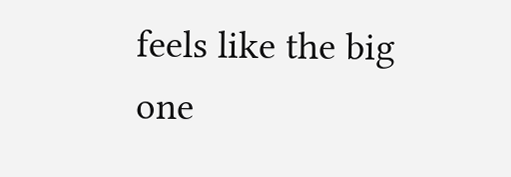feels like the big one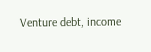Venture debt, income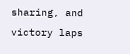sharing, and victory laps